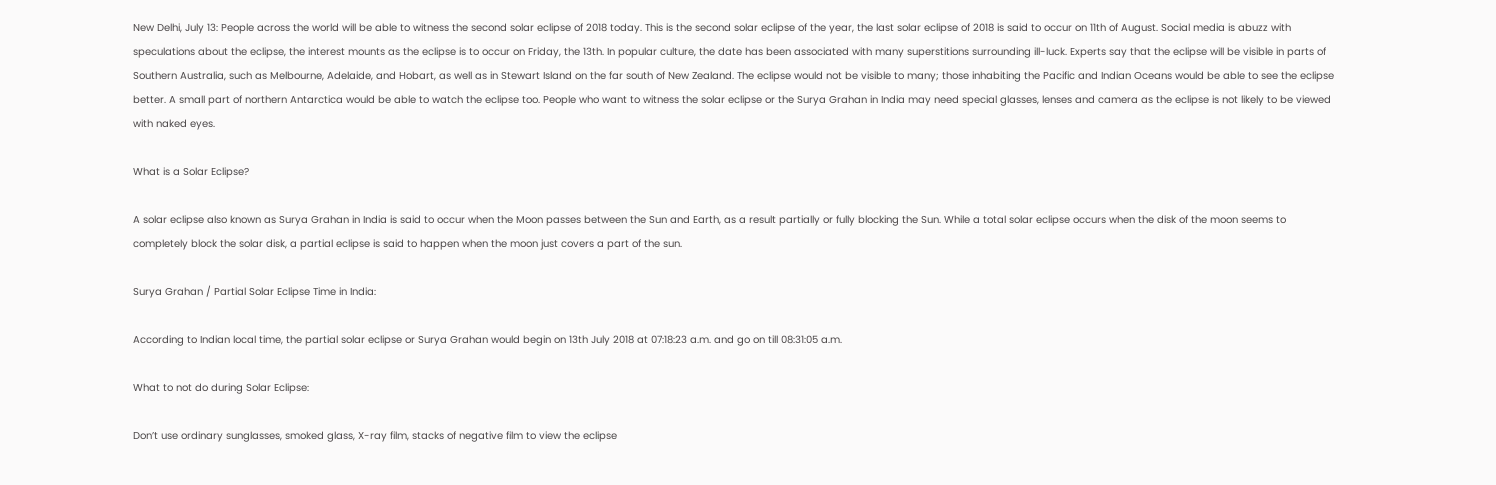New Delhi, July 13: People across the world will be able to witness the second solar eclipse of 2018 today. This is the second solar eclipse of the year, the last solar eclipse of 2018 is said to occur on 11th of August. Social media is abuzz with speculations about the eclipse, the interest mounts as the eclipse is to occur on Friday, the 13th. In popular culture, the date has been associated with many superstitions surrounding ill-luck. Experts say that the eclipse will be visible in parts of Southern Australia, such as Melbourne, Adelaide, and Hobart, as well as in Stewart Island on the far south of New Zealand. The eclipse would not be visible to many; those inhabiting the Pacific and Indian Oceans would be able to see the eclipse better. A small part of northern Antarctica would be able to watch the eclipse too. People who want to witness the solar eclipse or the Surya Grahan in India may need special glasses, lenses and camera as the eclipse is not likely to be viewed with naked eyes.

What is a Solar Eclipse?

A solar eclipse also known as Surya Grahan in India is said to occur when the Moon passes between the Sun and Earth, as a result partially or fully blocking the Sun. While a total solar eclipse occurs when the disk of the moon seems to completely block the solar disk, a partial eclipse is said to happen when the moon just covers a part of the sun.

Surya Grahan / Partial Solar Eclipse Time in India:

According to Indian local time, the partial solar eclipse or Surya Grahan would begin on 13th July 2018 at 07:18:23 a.m. and go on till 08:31:05 a.m.

What to not do during Solar Eclipse:

Don’t use ordinary sunglasses, smoked glass, X-ray film, stacks of negative film to view the eclipse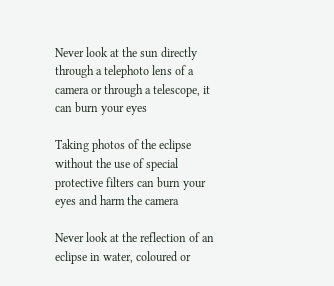Never look at the sun directly through a telephoto lens of a camera or through a telescope, it can burn your eyes

Taking photos of the eclipse without the use of special protective filters can burn your eyes and harm the camera

Never look at the reflection of an eclipse in water, coloured or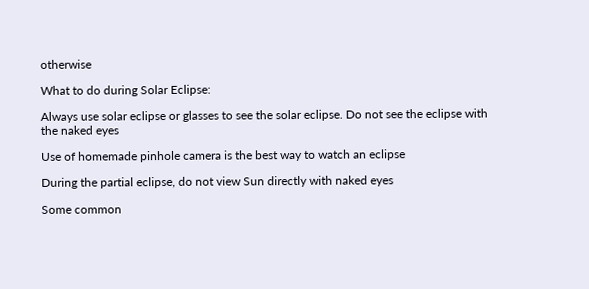otherwise

What to do during Solar Eclipse:

Always use solar eclipse or glasses to see the solar eclipse. Do not see the eclipse with the naked eyes

Use of homemade pinhole camera is the best way to watch an eclipse

During the partial eclipse, do not view Sun directly with naked eyes

Some common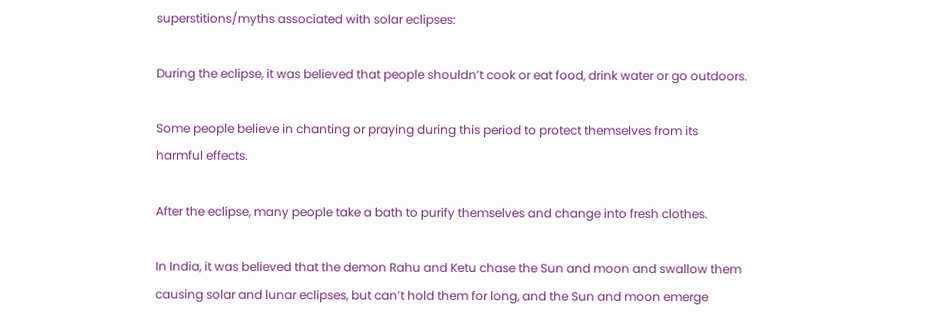superstitions/myths associated with solar eclipses:

During the eclipse, it was believed that people shouldn’t cook or eat food, drink water or go outdoors.

Some people believe in chanting or praying during this period to protect themselves from its harmful effects.

After the eclipse, many people take a bath to purify themselves and change into fresh clothes.

In India, it was believed that the demon Rahu and Ketu chase the Sun and moon and swallow them causing solar and lunar eclipses, but can’t hold them for long, and the Sun and moon emerge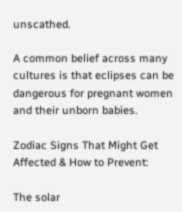unscathed.

A common belief across many cultures is that eclipses can be dangerous for pregnant women and their unborn babies.

Zodiac Signs That Might Get Affected & How to Prevent:

The solar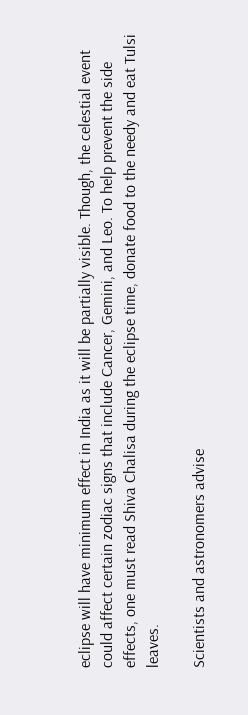eclipse will have minimum effect in India as it will be partially visible. Though, the celestial event could affect certain zodiac signs that include Cancer, Gemini, and Leo. To help prevent the side effects, one must read Shiva Chalisa during the eclipse time, donate food to the needy and eat Tulsi leaves.

Scientists and astronomers advise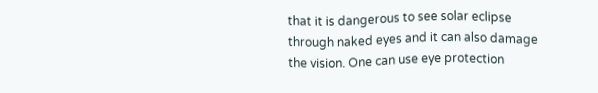that it is dangerous to see solar eclipse through naked eyes and it can also damage the vision. One can use eye protection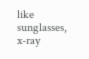like sunglasses, x-ray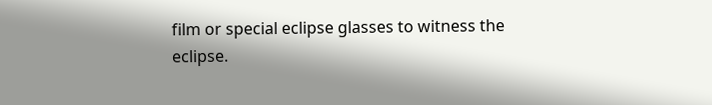film or special eclipse glasses to witness the eclipse.